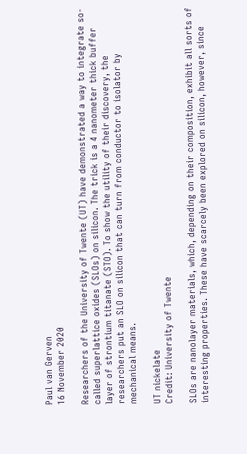Paul van Gerven
16 November 2020

Researchers of the University of Twente (UT) have demonstrated a way to integrate so-called superlattice oxides (SLOs) on silicon. The trick is a 4 nanometer thick buffer layer of strontium titanate (STO). To show the utility of their discovery, the researchers put an SLO on silicon that can turn from conductor to isolator by mechanical means.

UT nickelate
Credit: University of Twente

SLOs are nanolayer materials, which, depending on their composition, exhibit all sorts of interesting properties. These have scarcely been explored on silicon, however, since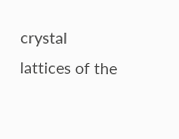crystal lattices of the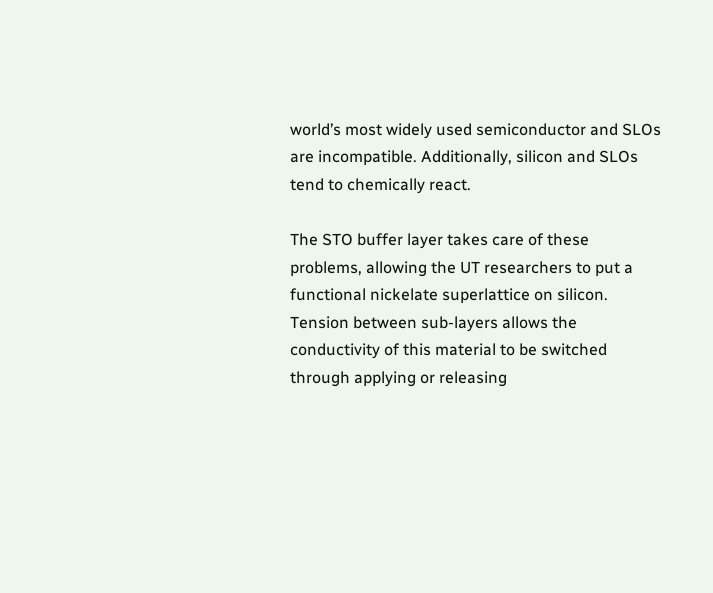world’s most widely used semiconductor and SLOs are incompatible. Additionally, silicon and SLOs tend to chemically react.

The STO buffer layer takes care of these problems, allowing the UT researchers to put a functional nickelate superlattice on silicon. Tension between sub-layers allows the conductivity of this material to be switched through applying or releasing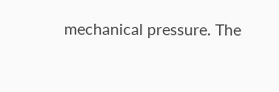mechanical pressure. The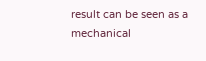result can be seen as a mechanical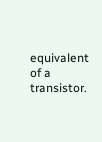equivalent of a transistor.